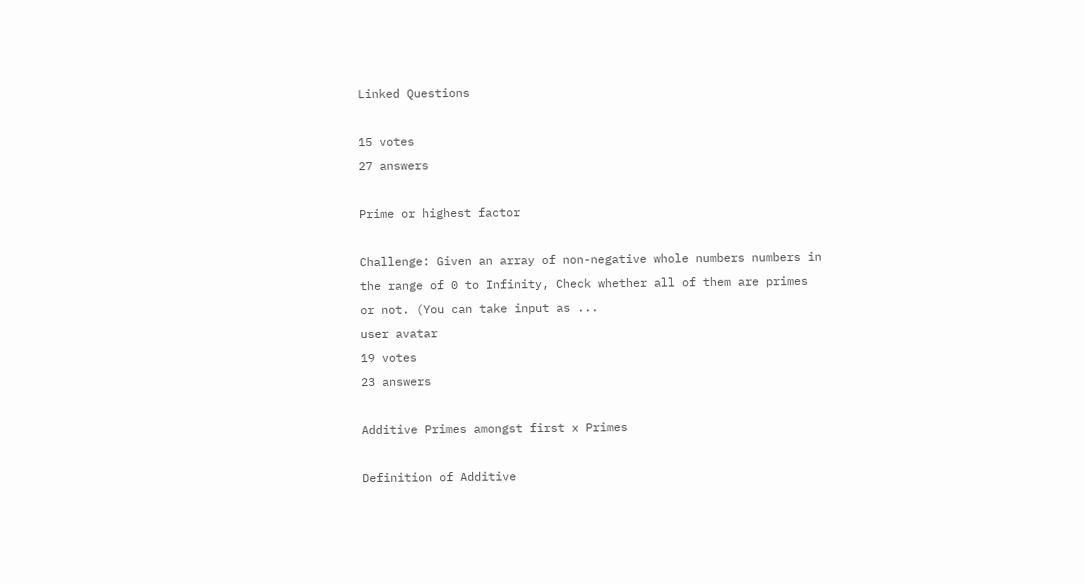Linked Questions

15 votes
27 answers

Prime or highest factor

Challenge: Given an array of non-negative whole numbers numbers in the range of 0 to Infinity, Check whether all of them are primes or not. (You can take input as ...
user avatar
19 votes
23 answers

Additive Primes amongst first x Primes

Definition of Additive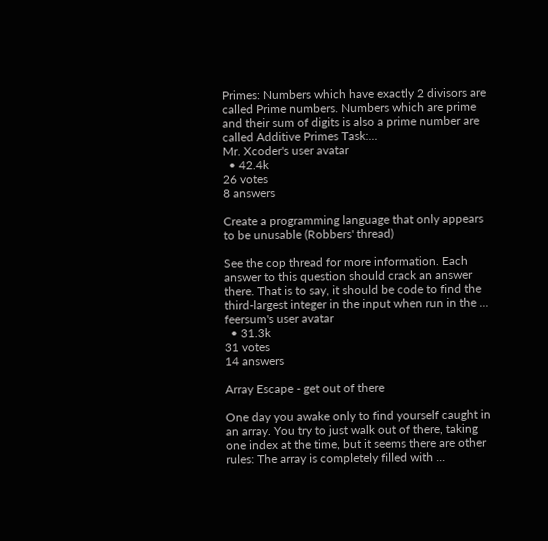Primes: Numbers which have exactly 2 divisors are called Prime numbers. Numbers which are prime and their sum of digits is also a prime number are called Additive Primes Task:...
Mr. Xcoder's user avatar
  • 42.4k
26 votes
8 answers

Create a programming language that only appears to be unusable (Robbers' thread)

See the cop thread for more information. Each answer to this question should crack an answer there. That is to say, it should be code to find the third-largest integer in the input when run in the ...
feersum's user avatar
  • 31.3k
31 votes
14 answers

Array Escape - get out of there

One day you awake only to find yourself caught in an array. You try to just walk out of there, taking one index at the time, but it seems there are other rules: The array is completely filled with ...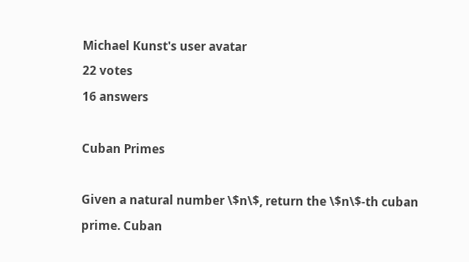Michael Kunst's user avatar
22 votes
16 answers

Cuban Primes

Given a natural number \$n\$, return the \$n\$-th cuban prime. Cuban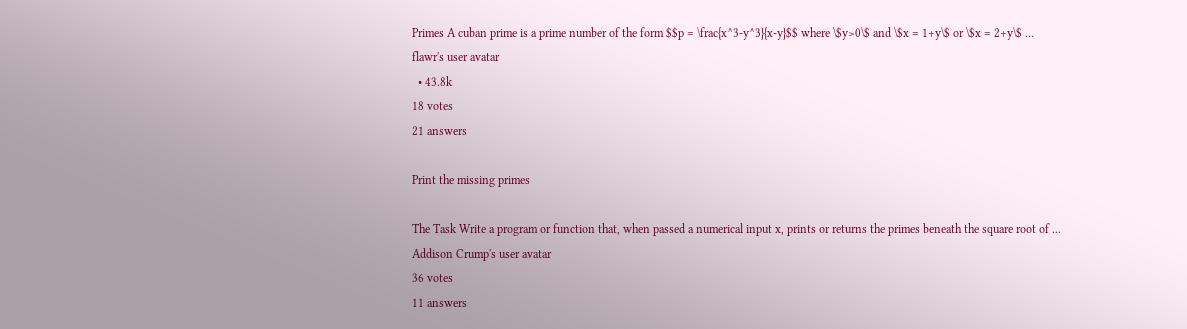Primes A cuban prime is a prime number of the form $$p = \frac{x^3-y^3}{x-y}$$ where \$y>0\$ and \$x = 1+y\$ or \$x = 2+y\$ ...
flawr's user avatar
  • 43.8k
18 votes
21 answers

Print the missing primes

The Task Write a program or function that, when passed a numerical input x, prints or returns the primes beneath the square root of ...
Addison Crump's user avatar
36 votes
11 answers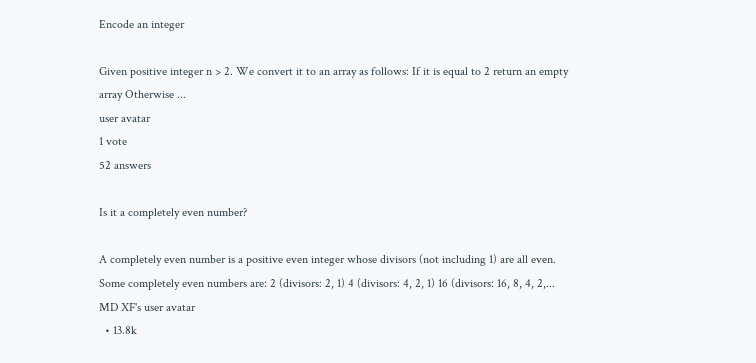Encode an integer

Given positive integer n > 2. We convert it to an array as follows: If it is equal to 2 return an empty array Otherwise ...
user avatar
1 vote
52 answers

Is it a completely even number?

A completely even number is a positive even integer whose divisors (not including 1) are all even. Some completely even numbers are: 2 (divisors: 2, 1) 4 (divisors: 4, 2, 1) 16 (divisors: 16, 8, 4, 2,...
MD XF's user avatar
  • 13.8k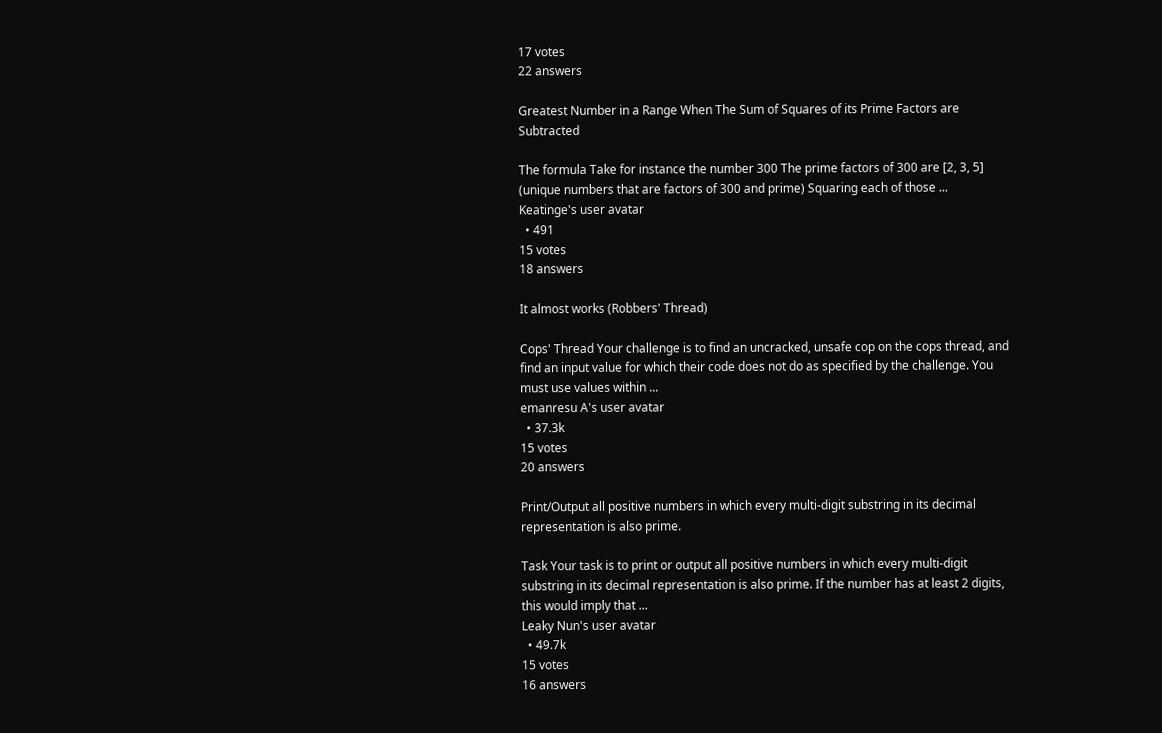17 votes
22 answers

Greatest Number in a Range When The Sum of Squares of its Prime Factors are Subtracted

The formula Take for instance the number 300 The prime factors of 300 are [2, 3, 5] (unique numbers that are factors of 300 and prime) Squaring each of those ...
Keatinge's user avatar
  • 491
15 votes
18 answers

It almost works (Robbers' Thread)

Cops' Thread Your challenge is to find an uncracked, unsafe cop on the cops thread, and find an input value for which their code does not do as specified by the challenge. You must use values within ...
emanresu A's user avatar
  • 37.3k
15 votes
20 answers

Print/Output all positive numbers in which every multi-digit substring in its decimal representation is also prime.

Task Your task is to print or output all positive numbers in which every multi-digit substring in its decimal representation is also prime. If the number has at least 2 digits, this would imply that ...
Leaky Nun's user avatar
  • 49.7k
15 votes
16 answers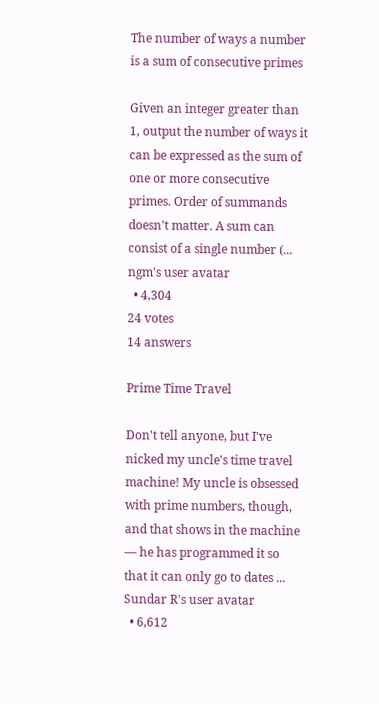The number of ways a number is a sum of consecutive primes

Given an integer greater than 1, output the number of ways it can be expressed as the sum of one or more consecutive primes. Order of summands doesn't matter. A sum can consist of a single number (...
ngm's user avatar
  • 4,304
24 votes
14 answers

Prime Time Travel

Don't tell anyone, but I've nicked my uncle's time travel machine! My uncle is obsessed with prime numbers, though, and that shows in the machine — he has programmed it so that it can only go to dates ...
Sundar R's user avatar
  • 6,612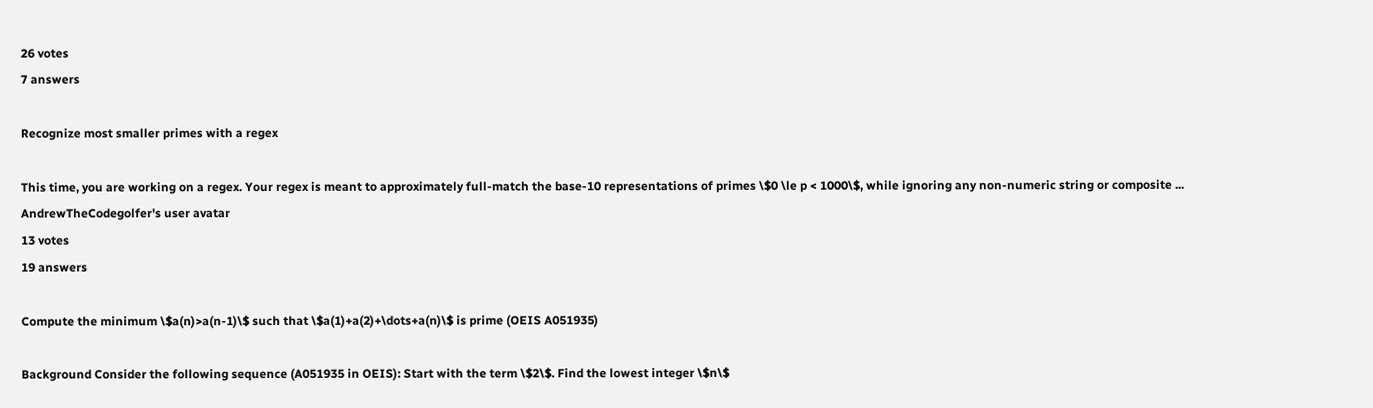26 votes
7 answers

Recognize most smaller primes with a regex

This time, you are working on a regex. Your regex is meant to approximately full-match the base-10 representations of primes \$0 \le p < 1000\$, while ignoring any non-numeric string or composite ...
AndrewTheCodegolfer's user avatar
13 votes
19 answers

Compute the minimum \$a(n)>a(n-1)\$ such that \$a(1)+a(2)+\dots+a(n)\$ is prime (OEIS A051935)

Background Consider the following sequence (A051935 in OEIS): Start with the term \$2\$. Find the lowest integer \$n\$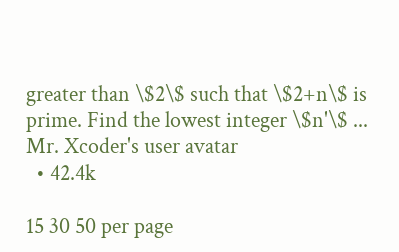greater than \$2\$ such that \$2+n\$ is prime. Find the lowest integer \$n'\$ ...
Mr. Xcoder's user avatar
  • 42.4k

15 30 50 per page